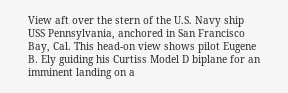View aft over the stern of the U.S. Navy ship USS Pennsylvania, anchored in San Francisco Bay, Cal. This head-on view shows pilot Eugene B. Ely guiding his Curtiss Model D biplane for an imminent landing on a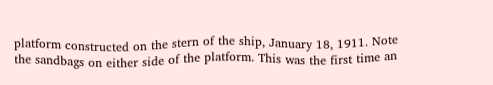platform constructed on the stern of the ship, January 18, 1911. Note the sandbags on either side of the platform. This was the first time an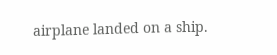airplane landed on a ship.